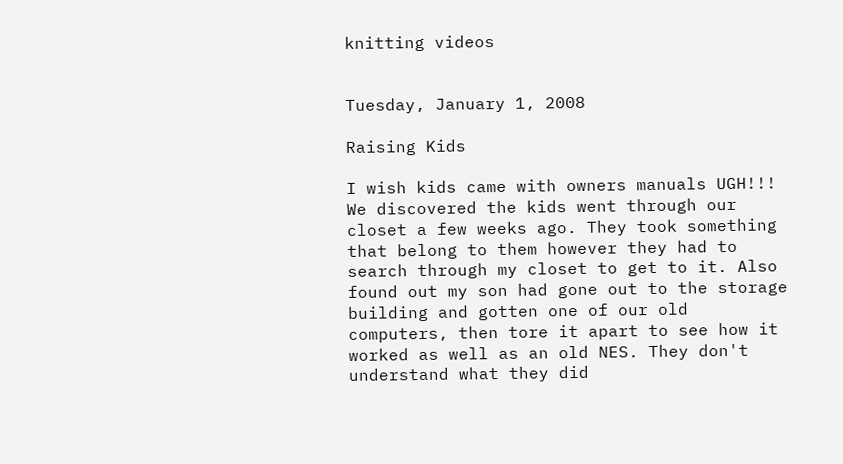knitting videos


Tuesday, January 1, 2008

Raising Kids

I wish kids came with owners manuals UGH!!! We discovered the kids went through our closet a few weeks ago. They took something that belong to them however they had to search through my closet to get to it. Also found out my son had gone out to the storage building and gotten one of our old computers, then tore it apart to see how it worked as well as an old NES. They don't understand what they did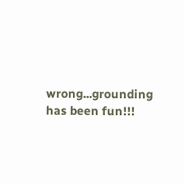wrong...grounding has been fun!!!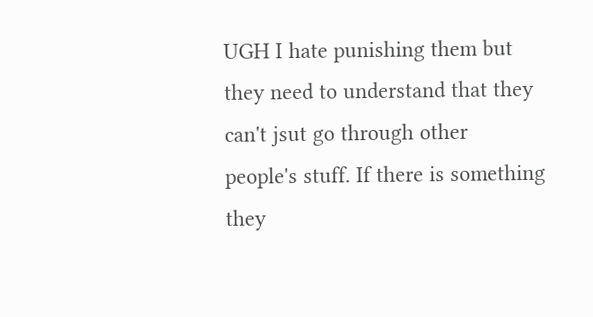UGH I hate punishing them but they need to understand that they can't jsut go through other people's stuff. If there is something they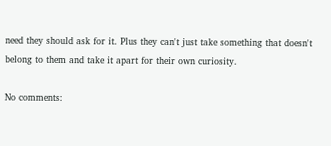need they should ask for it. Plus they can't just take something that doesn't belong to them and take it apart for their own curiosity.

No comments: